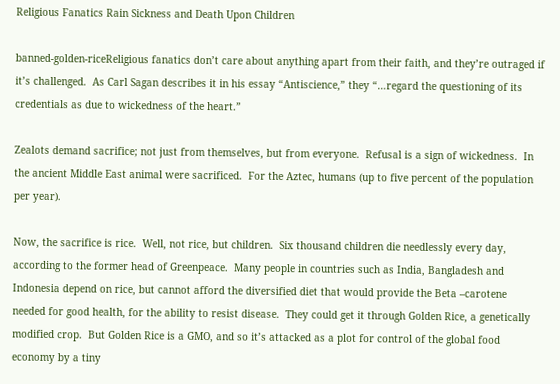Religious Fanatics Rain Sickness and Death Upon Children

banned-golden-riceReligious fanatics don’t care about anything apart from their faith, and they’re outraged if it’s challenged.  As Carl Sagan describes it in his essay “Antiscience,” they “…regard the questioning of its credentials as due to wickedness of the heart.”

Zealots demand sacrifice; not just from themselves, but from everyone.  Refusal is a sign of wickedness.  In the ancient Middle East animal were sacrificed.  For the Aztec, humans (up to five percent of the population per year).

Now, the sacrifice is rice.  Well, not rice, but children.  Six thousand children die needlessly every day, according to the former head of Greenpeace.  Many people in countries such as India, Bangladesh and Indonesia depend on rice, but cannot afford the diversified diet that would provide the Beta –carotene needed for good health, for the ability to resist disease.  They could get it through Golden Rice, a genetically modified crop.  But Golden Rice is a GMO, and so it’s attacked as a plot for control of the global food economy by a tiny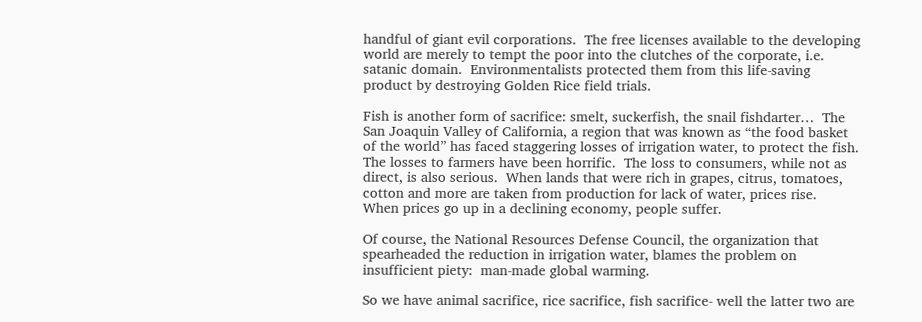handful of giant evil corporations.  The free licenses available to the developing world are merely to tempt the poor into the clutches of the corporate, i.e. satanic domain.  Environmentalists protected them from this life-saving product by destroying Golden Rice field trials.

Fish is another form of sacrifice: smelt, suckerfish, the snail fishdarter…  The San Joaquin Valley of California, a region that was known as “the food basket of the world” has faced staggering losses of irrigation water, to protect the fish.  The losses to farmers have been horrific.  The loss to consumers, while not as direct, is also serious.  When lands that were rich in grapes, citrus, tomatoes, cotton and more are taken from production for lack of water, prices rise.  When prices go up in a declining economy, people suffer.

Of course, the National Resources Defense Council, the organization that spearheaded the reduction in irrigation water, blames the problem on insufficient piety:  man-made global warming.

So we have animal sacrifice, rice sacrifice, fish sacrifice- well the latter two are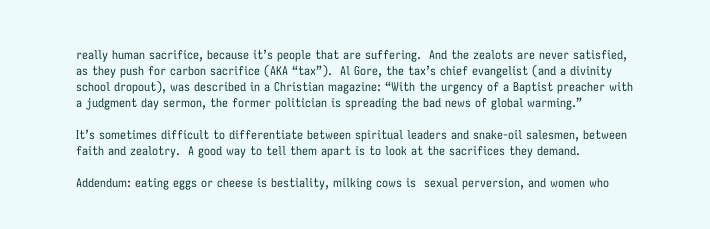really human sacrifice, because it’s people that are suffering.  And the zealots are never satisfied, as they push for carbon sacrifice (AKA “tax”).  Al Gore, the tax’s chief evangelist (and a divinity school dropout), was described in a Christian magazine: “With the urgency of a Baptist preacher with a judgment day sermon, the former politician is spreading the bad news of global warming.”

It’s sometimes difficult to differentiate between spiritual leaders and snake-oil salesmen, between faith and zealotry.  A good way to tell them apart is to look at the sacrifices they demand.

Addendum: eating eggs or cheese is bestiality, milking cows is  sexual perversion, and women who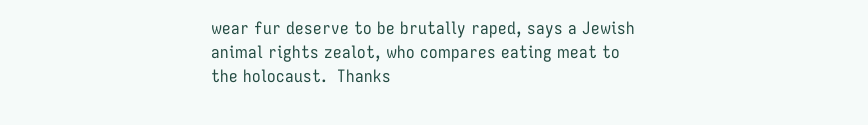wear fur deserve to be brutally raped, says a Jewish animal rights zealot, who compares eating meat to the holocaust.  Thanks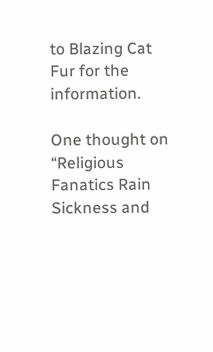to Blazing Cat Fur for the information.

One thought on “Religious Fanatics Rain Sickness and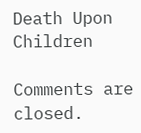Death Upon Children

Comments are closed.